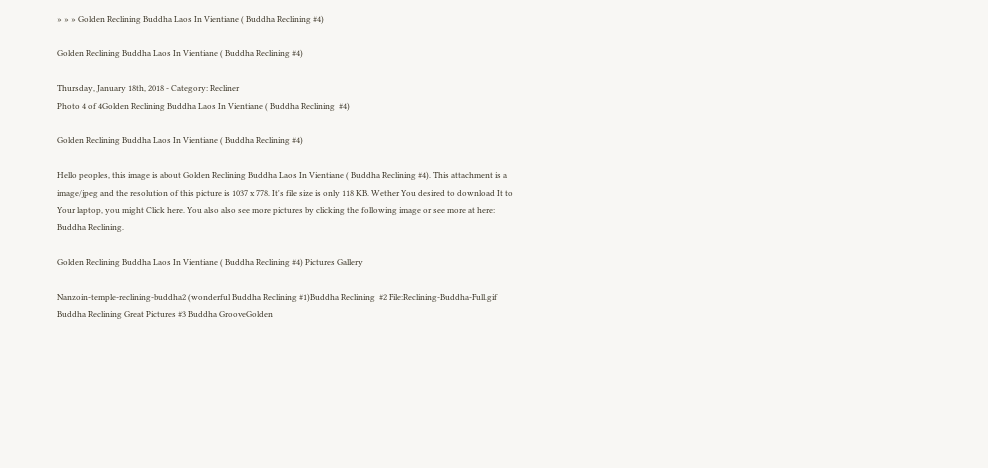» » » Golden Reclining Buddha Laos In Vientiane ( Buddha Reclining #4)

Golden Reclining Buddha Laos In Vientiane ( Buddha Reclining #4)

Thursday, January 18th, 2018 - Category: Recliner
Photo 4 of 4Golden Reclining Buddha Laos In Vientiane ( Buddha Reclining  #4)

Golden Reclining Buddha Laos In Vientiane ( Buddha Reclining #4)

Hello peoples, this image is about Golden Reclining Buddha Laos In Vientiane ( Buddha Reclining #4). This attachment is a image/jpeg and the resolution of this picture is 1037 x 778. It's file size is only 118 KB. Wether You desired to download It to Your laptop, you might Click here. You also also see more pictures by clicking the following image or see more at here: Buddha Reclining.

Golden Reclining Buddha Laos In Vientiane ( Buddha Reclining #4) Pictures Gallery

Nanzoin-temple-reclining-buddha2 (wonderful Buddha Reclining #1)Buddha Reclining  #2 File:Reclining-Buddha-Full.gif Buddha Reclining Great Pictures #3 Buddha GrooveGolden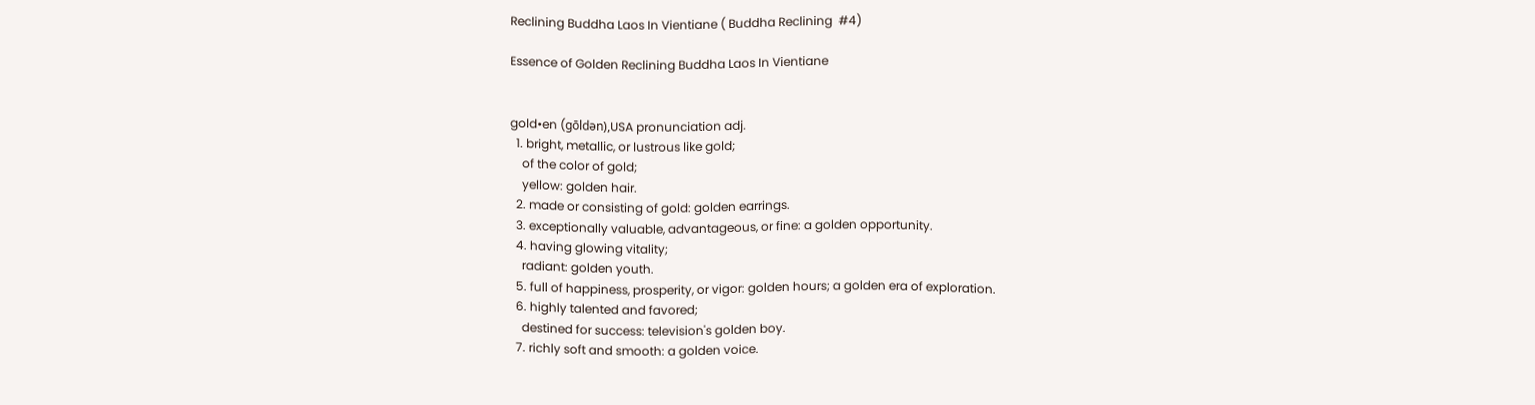Reclining Buddha Laos In Vientiane ( Buddha Reclining  #4)

Essence of Golden Reclining Buddha Laos In Vientiane


gold•en (gōldən),USA pronunciation adj.
  1. bright, metallic, or lustrous like gold;
    of the color of gold;
    yellow: golden hair.
  2. made or consisting of gold: golden earrings.
  3. exceptionally valuable, advantageous, or fine: a golden opportunity.
  4. having glowing vitality;
    radiant: golden youth.
  5. full of happiness, prosperity, or vigor: golden hours; a golden era of exploration.
  6. highly talented and favored;
    destined for success: television's golden boy.
  7. richly soft and smooth: a golden voice.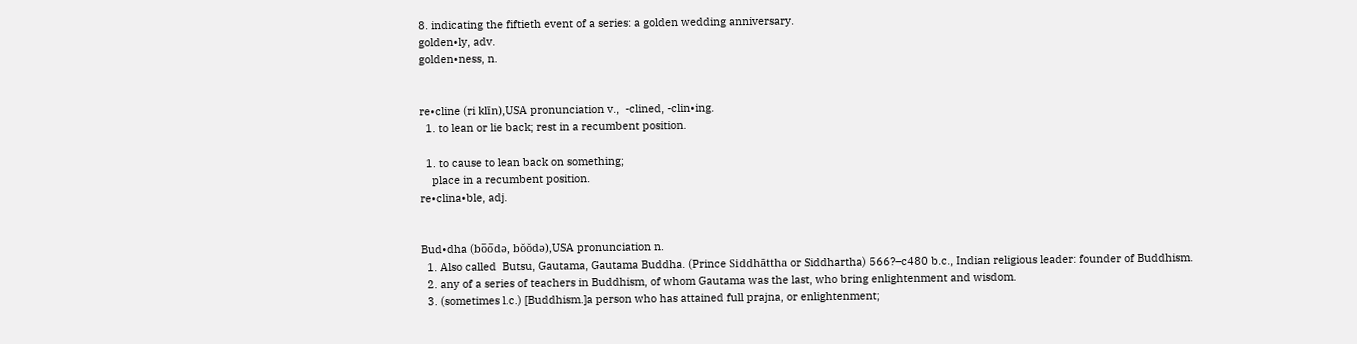8. indicating the fiftieth event of a series: a golden wedding anniversary.
golden•ly, adv.
golden•ness, n.


re•cline (ri klīn),USA pronunciation v.,  -clined, -clin•ing.
  1. to lean or lie back; rest in a recumbent position.

  1. to cause to lean back on something;
    place in a recumbent position.
re•clina•ble, adj.


Bud•dha (bo̅o̅də, bŏŏdə),USA pronunciation n.
  1. Also called  Butsu, Gautama, Gautama Buddha. (Prince Siddhāttha or Siddhartha) 566?–c480 b.c., Indian religious leader: founder of Buddhism.
  2. any of a series of teachers in Buddhism, of whom Gautama was the last, who bring enlightenment and wisdom.
  3. (sometimes l.c.) [Buddhism.]a person who has attained full prajna, or enlightenment;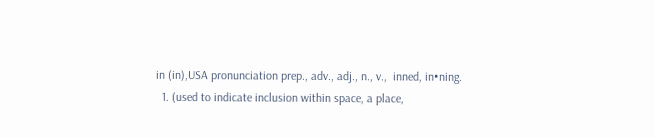in (in),USA pronunciation prep., adv., adj., n., v.,  inned, in•ning.
  1. (used to indicate inclusion within space, a place,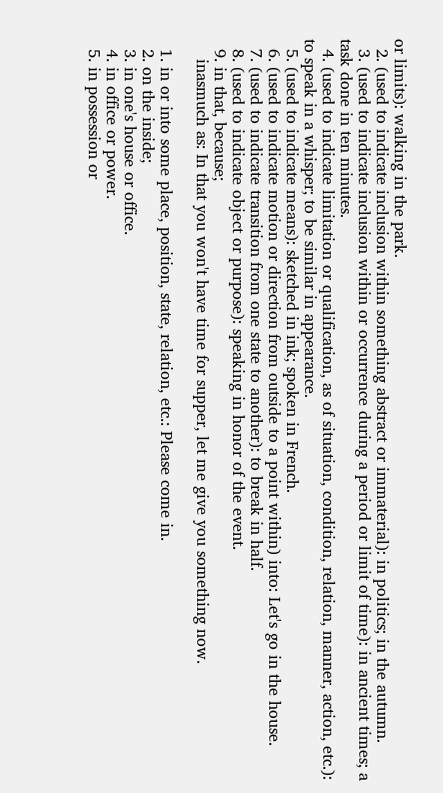or limits): walking in the park.
  2. (used to indicate inclusion within something abstract or immaterial): in politics; in the autumn.
  3. (used to indicate inclusion within or occurrence during a period or limit of time): in ancient times; a task done in ten minutes.
  4. (used to indicate limitation or qualification, as of situation, condition, relation, manner, action, etc.): to speak in a whisper; to be similar in appearance.
  5. (used to indicate means): sketched in ink; spoken in French.
  6. (used to indicate motion or direction from outside to a point within) into: Let's go in the house.
  7. (used to indicate transition from one state to another): to break in half.
  8. (used to indicate object or purpose): speaking in honor of the event.
  9. in that, because;
    inasmuch as: In that you won't have time for supper, let me give you something now.

  1. in or into some place, position, state, relation, etc.: Please come in.
  2. on the inside;
  3. in one's house or office.
  4. in office or power.
  5. in possession or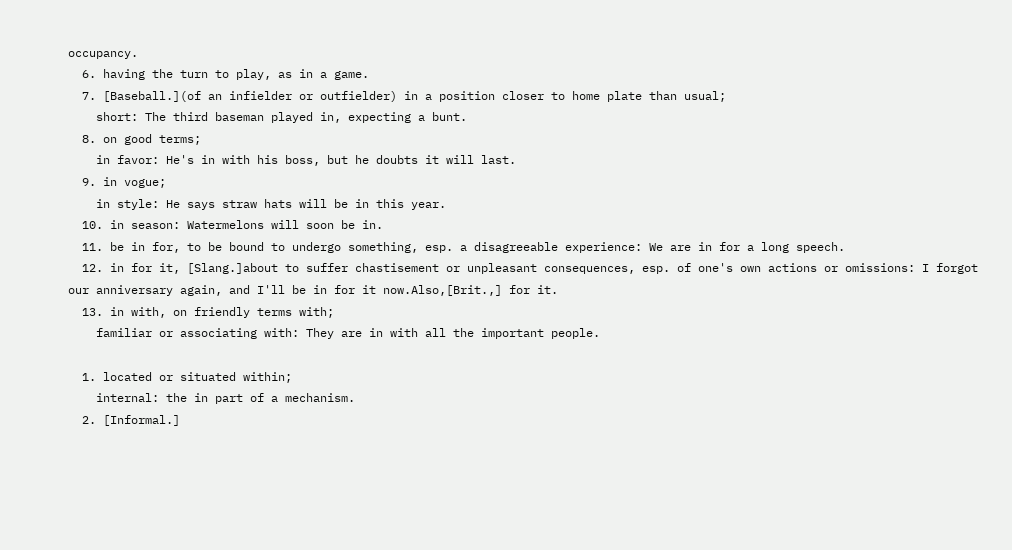occupancy.
  6. having the turn to play, as in a game.
  7. [Baseball.](of an infielder or outfielder) in a position closer to home plate than usual;
    short: The third baseman played in, expecting a bunt.
  8. on good terms;
    in favor: He's in with his boss, but he doubts it will last.
  9. in vogue;
    in style: He says straw hats will be in this year.
  10. in season: Watermelons will soon be in.
  11. be in for, to be bound to undergo something, esp. a disagreeable experience: We are in for a long speech.
  12. in for it, [Slang.]about to suffer chastisement or unpleasant consequences, esp. of one's own actions or omissions: I forgot our anniversary again, and I'll be in for it now.Also,[Brit.,] for it.
  13. in with, on friendly terms with;
    familiar or associating with: They are in with all the important people.

  1. located or situated within;
    internal: the in part of a mechanism.
  2. [Informal.]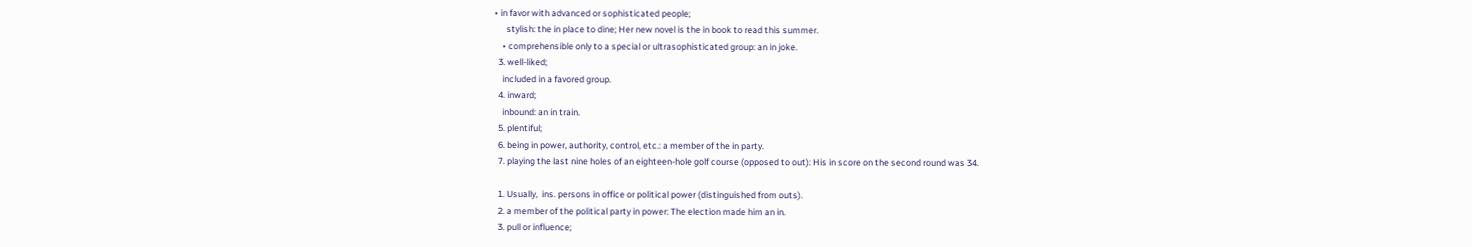• in favor with advanced or sophisticated people;
      stylish: the in place to dine; Her new novel is the in book to read this summer.
    • comprehensible only to a special or ultrasophisticated group: an in joke.
  3. well-liked;
    included in a favored group.
  4. inward;
    inbound: an in train.
  5. plentiful;
  6. being in power, authority, control, etc.: a member of the in party.
  7. playing the last nine holes of an eighteen-hole golf course (opposed to out): His in score on the second round was 34.

  1. Usually,  ins. persons in office or political power (distinguished from outs).
  2. a member of the political party in power: The election made him an in.
  3. pull or influence;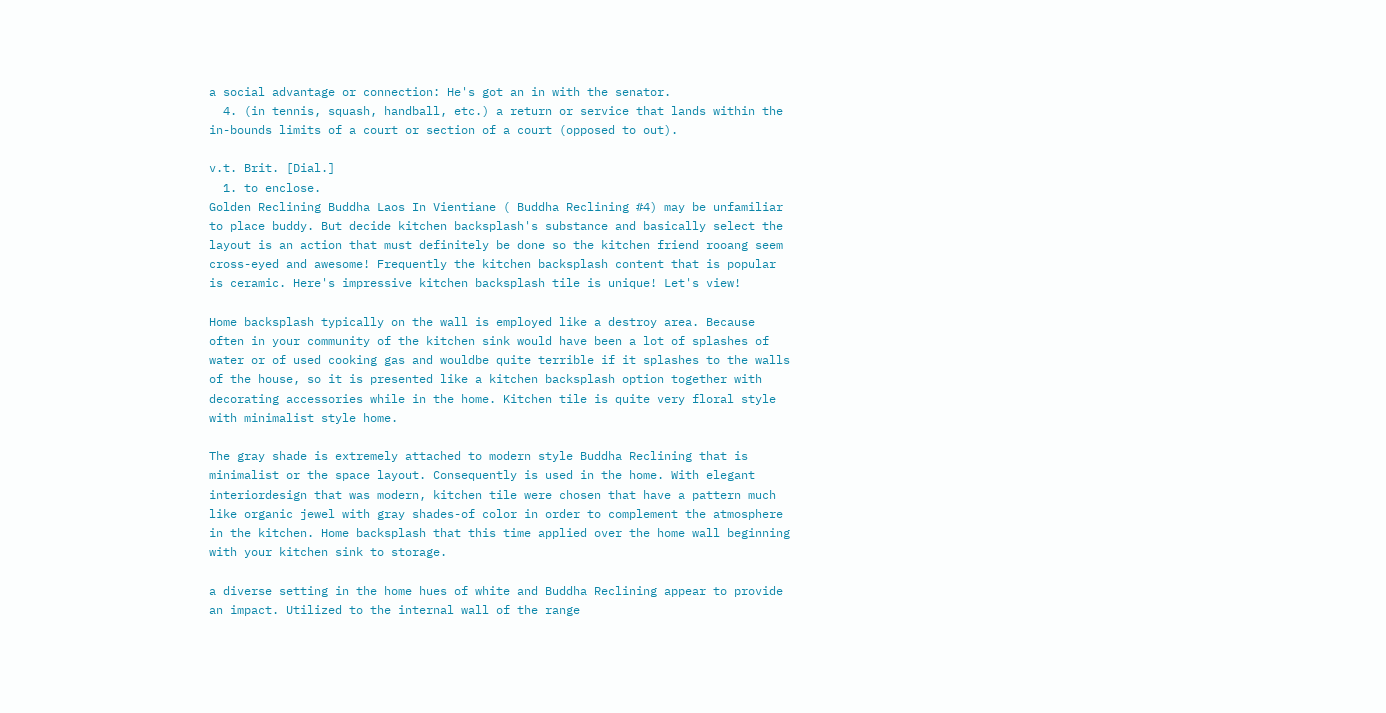a social advantage or connection: He's got an in with the senator.
  4. (in tennis, squash, handball, etc.) a return or service that lands within the in-bounds limits of a court or section of a court (opposed to out).

v.t. Brit. [Dial.]
  1. to enclose.
Golden Reclining Buddha Laos In Vientiane ( Buddha Reclining #4) may be unfamiliar to place buddy. But decide kitchen backsplash's substance and basically select the layout is an action that must definitely be done so the kitchen friend rooang seem cross-eyed and awesome! Frequently the kitchen backsplash content that is popular is ceramic. Here's impressive kitchen backsplash tile is unique! Let's view!

Home backsplash typically on the wall is employed like a destroy area. Because often in your community of the kitchen sink would have been a lot of splashes of water or of used cooking gas and wouldbe quite terrible if it splashes to the walls of the house, so it is presented like a kitchen backsplash option together with decorating accessories while in the home. Kitchen tile is quite very floral style with minimalist style home.

The gray shade is extremely attached to modern style Buddha Reclining that is minimalist or the space layout. Consequently is used in the home. With elegant interiordesign that was modern, kitchen tile were chosen that have a pattern much like organic jewel with gray shades-of color in order to complement the atmosphere in the kitchen. Home backsplash that this time applied over the home wall beginning with your kitchen sink to storage.

a diverse setting in the home hues of white and Buddha Reclining appear to provide an impact. Utilized to the internal wall of the range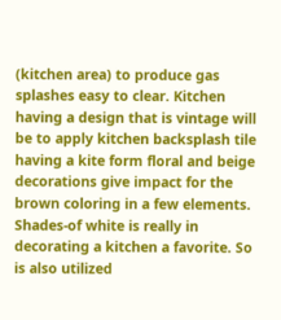(kitchen area) to produce gas splashes easy to clear. Kitchen having a design that is vintage will be to apply kitchen backsplash tile having a kite form floral and beige decorations give impact for the brown coloring in a few elements. Shades-of white is really in decorating a kitchen a favorite. So is also utilized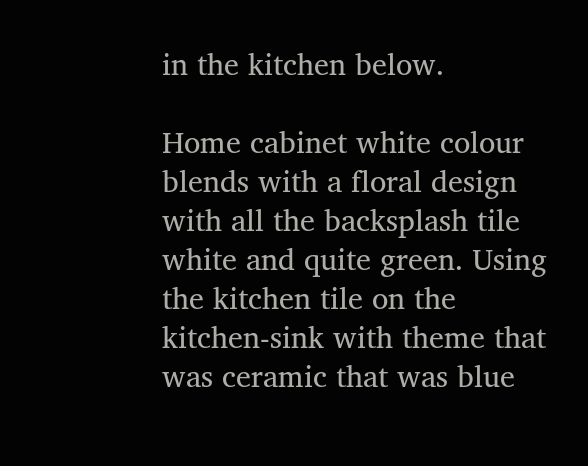in the kitchen below.

Home cabinet white colour blends with a floral design with all the backsplash tile white and quite green. Using the kitchen tile on the kitchen-sink with theme that was ceramic that was blue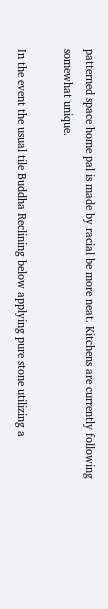patterned space home pal is made by racial be more neat. Kitchens are currently following somewhat unique.

In the event the usual tile Buddha Reclining below applying pure stone utilizing a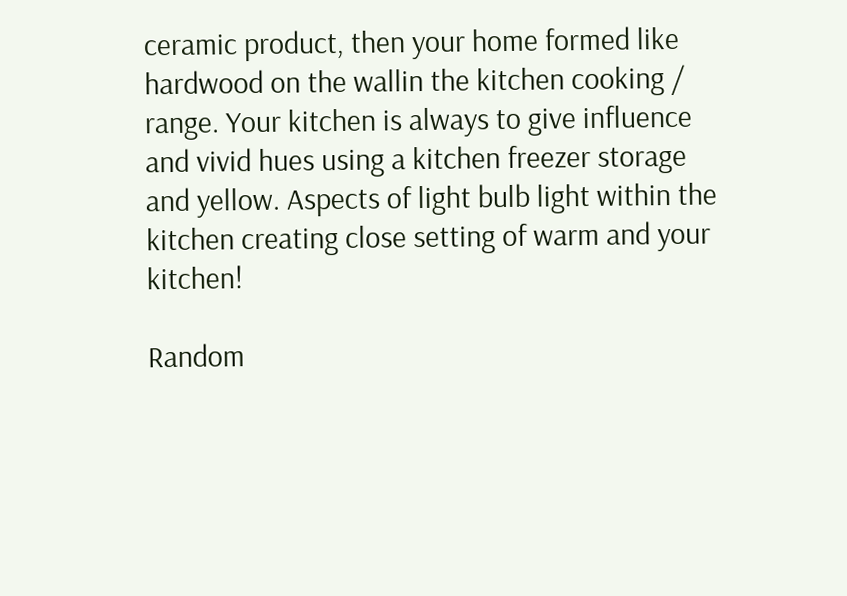ceramic product, then your home formed like hardwood on the wallin the kitchen cooking / range. Your kitchen is always to give influence and vivid hues using a kitchen freezer storage and yellow. Aspects of light bulb light within the kitchen creating close setting of warm and your kitchen!

Random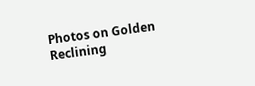Photos on Golden Reclining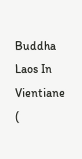Buddha Laos In Vientiane (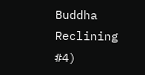Buddha Reclining #4)